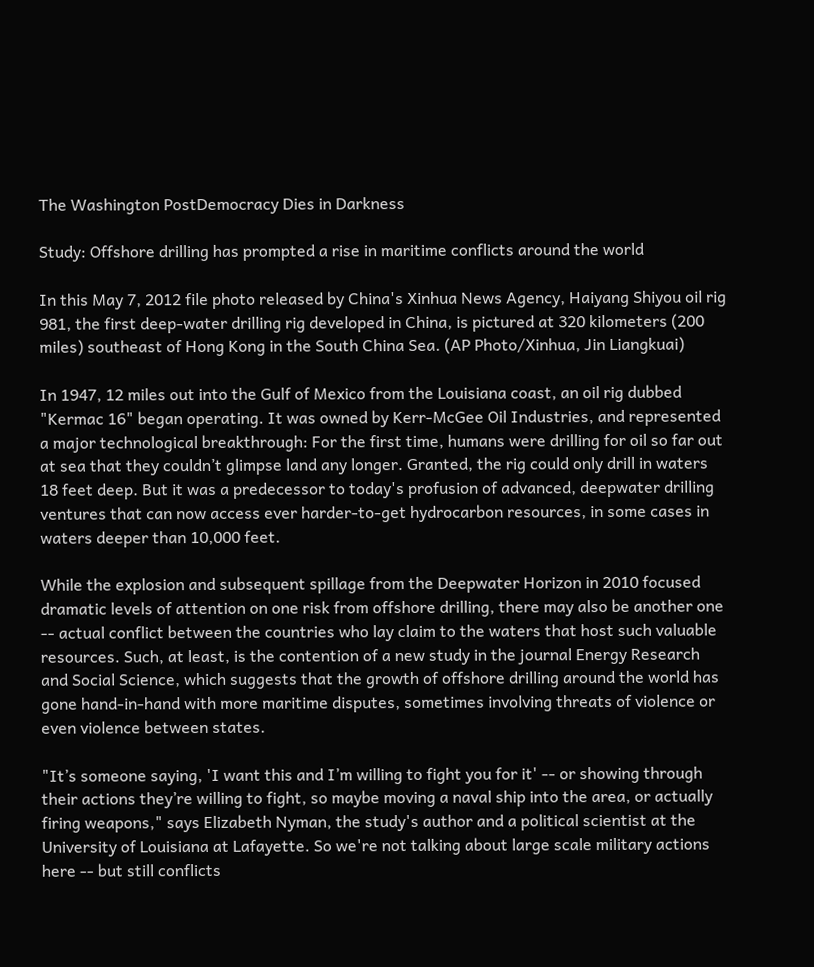The Washington PostDemocracy Dies in Darkness

Study: Offshore drilling has prompted a rise in maritime conflicts around the world

In this May 7, 2012 file photo released by China's Xinhua News Agency, Haiyang Shiyou oil rig 981, the first deep-water drilling rig developed in China, is pictured at 320 kilometers (200 miles) southeast of Hong Kong in the South China Sea. (AP Photo/Xinhua, Jin Liangkuai)

In 1947, 12 miles out into the Gulf of Mexico from the Louisiana coast, an oil rig dubbed "Kermac 16" began operating. It was owned by Kerr-McGee Oil Industries, and represented a major technological breakthrough: For the first time, humans were drilling for oil so far out at sea that they couldn’t glimpse land any longer. Granted, the rig could only drill in waters 18 feet deep. But it was a predecessor to today's profusion of advanced, deepwater drilling ventures that can now access ever harder-to-get hydrocarbon resources, in some cases in waters deeper than 10,000 feet.

While the explosion and subsequent spillage from the Deepwater Horizon in 2010 focused dramatic levels of attention on one risk from offshore drilling, there may also be another one -- actual conflict between the countries who lay claim to the waters that host such valuable resources. Such, at least, is the contention of a new study in the journal Energy Research and Social Science, which suggests that the growth of offshore drilling around the world has gone hand-in-hand with more maritime disputes, sometimes involving threats of violence or even violence between states.

"It’s someone saying, 'I want this and I’m willing to fight you for it' -- or showing through their actions they’re willing to fight, so maybe moving a naval ship into the area, or actually firing weapons," says Elizabeth Nyman, the study's author and a political scientist at the University of Louisiana at Lafayette. So we're not talking about large scale military actions here -- but still conflicts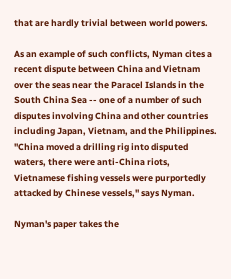that are hardly trivial between world powers.

As an example of such conflicts, Nyman cites a recent dispute between China and Vietnam over the seas near the Paracel Islands in the South China Sea -- one of a number of such disputes involving China and other countries including Japan, Vietnam, and the Philippines. "China moved a drilling rig into disputed waters, there were anti-China riots, Vietnamese fishing vessels were purportedly attacked by Chinese vessels," says Nyman.

Nyman's paper takes the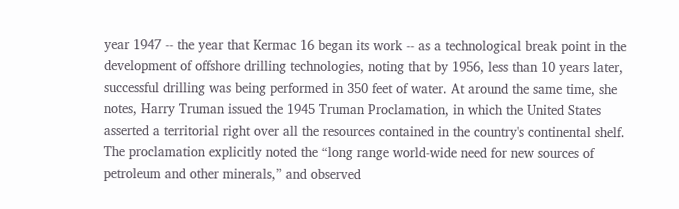year 1947 -- the year that Kermac 16 began its work -- as a technological break point in the development of offshore drilling technologies, noting that by 1956, less than 10 years later, successful drilling was being performed in 350 feet of water. At around the same time, she notes, Harry Truman issued the 1945 Truman Proclamation, in which the United States asserted a territorial right over all the resources contained in the country's continental shelf. The proclamation explicitly noted the “long range world-wide need for new sources of petroleum and other minerals,” and observed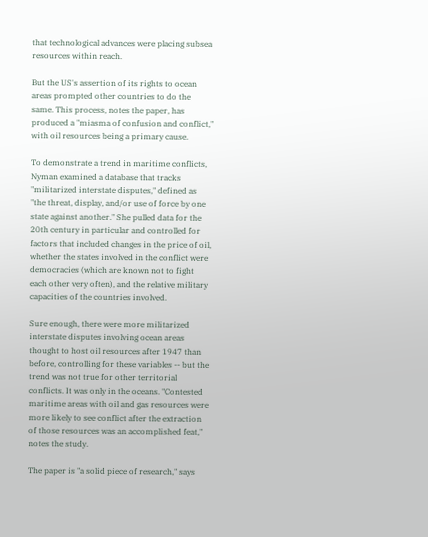that technological advances were placing subsea resources within reach.

But the US's assertion of its rights to ocean areas prompted other countries to do the same. This process, notes the paper, has produced a "miasma of confusion and conflict," with oil resources being a primary cause.

To demonstrate a trend in maritime conflicts, Nyman examined a database that tracks "militarized interstate disputes," defined as "the threat, display, and/or use of force by one state against another." She pulled data for the 20th century in particular and controlled for factors that included changes in the price of oil, whether the states involved in the conflict were democracies (which are known not to fight each other very often), and the relative military capacities of the countries involved.

Sure enough, there were more militarized interstate disputes involving ocean areas thought to host oil resources after 1947 than before, controlling for these variables -- but the trend was not true for other territorial conflicts. It was only in the oceans. "Contested maritime areas with oil and gas resources were more likely to see conflict after the extraction of those resources was an accomplished feat," notes the study.

The paper is "a solid piece of research," says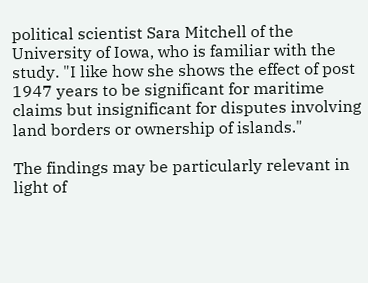political scientist Sara Mitchell of the University of Iowa, who is familiar with the study. "I like how she shows the effect of post 1947 years to be significant for maritime claims but insignificant for disputes involving land borders or ownership of islands."

The findings may be particularly relevant in light of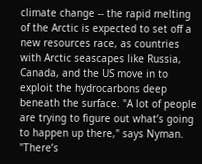climate change -- the rapid melting of the Arctic is expected to set off a new resources race, as countries with Arctic seascapes like Russia, Canada, and the US move in to exploit the hydrocarbons deep beneath the surface. "A lot of people are trying to figure out what’s going to happen up there," says Nyman. "There’s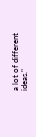a lot of different ideas."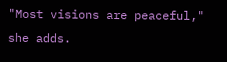"Most visions are peaceful," she adds.